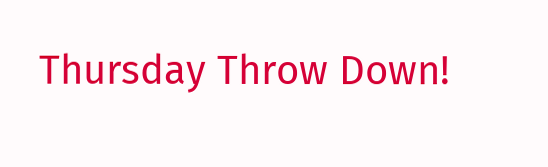Thursday Throw Down!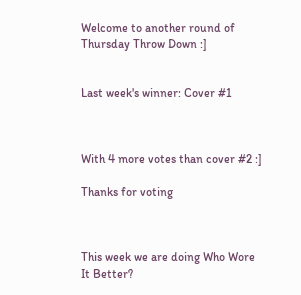Welcome to another round of Thursday Throw Down :]


Last week's winner: Cover #1



With 4 more votes than cover #2 :]

Thanks for voting



This week we are doing Who Wore It Better?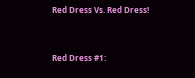Red Dress Vs. Red Dress!


Red Dress #1: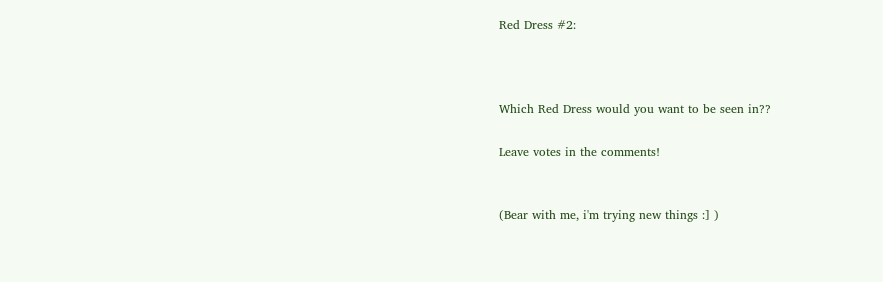Red Dress #2:



Which Red Dress would you want to be seen in??

Leave votes in the comments!


(Bear with me, i'm trying new things :] )